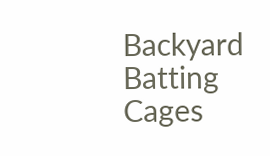Backyard Batting Cages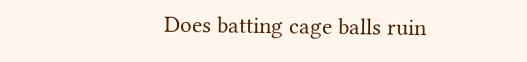Does batting cage balls ruin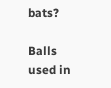bats?

Balls used in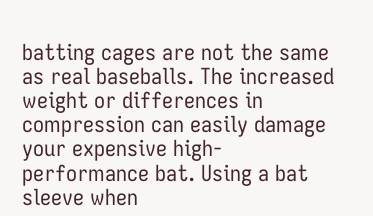batting cages are not the same as real baseballs. The increased weight or differences in compression can easily damage your expensive high-performance bat. Using a bat sleeve when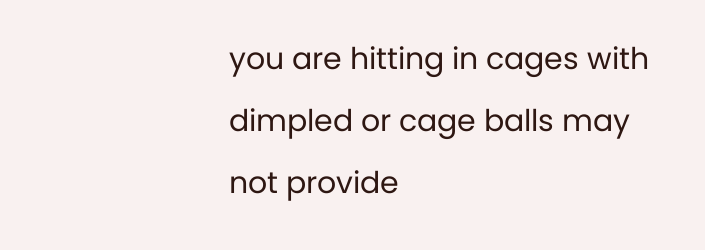you are hitting in cages with dimpled or cage balls may not provide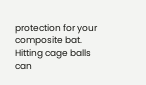protection for your composite bat. Hitting cage balls can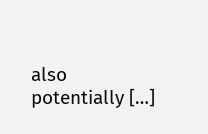also potentially […]